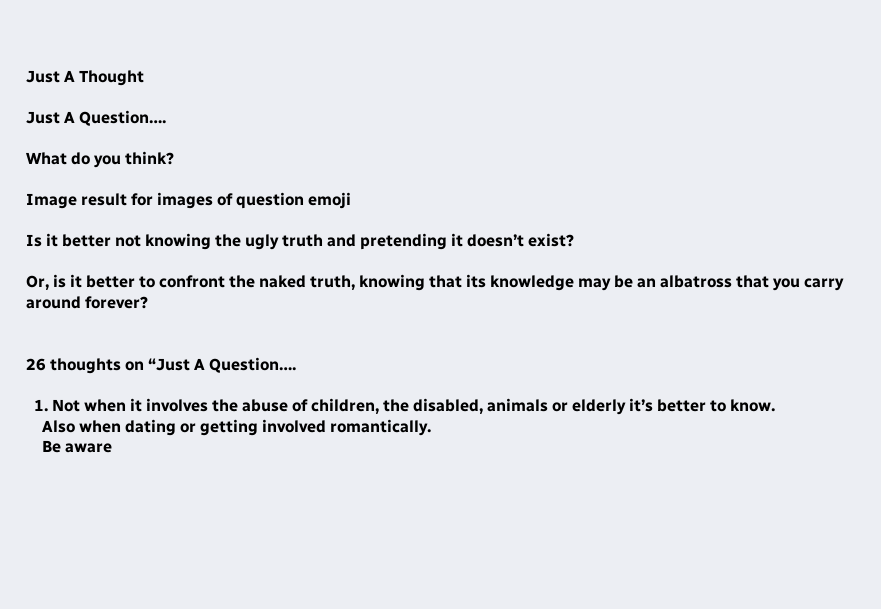Just A Thought

Just A Question….

What do you think?

Image result for images of question emoji

Is it better not knowing the ugly truth and pretending it doesn’t exist?

Or, is it better to confront the naked truth, knowing that its knowledge may be an albatross that you carry around forever?


26 thoughts on “Just A Question….

  1. Not when it involves the abuse of children, the disabled, animals or elderly it’s better to know.
    Also when dating or getting involved romantically.
    Be aware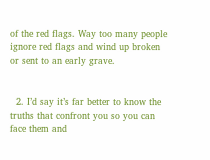of the red flags. Way too many people ignore red flags and wind up broken or sent to an early grave.


  2. I’d say it’s far better to know the truths that confront you so you can face them and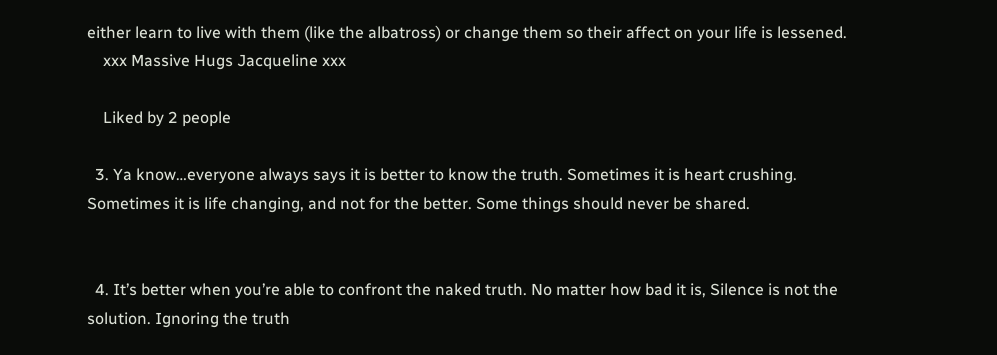either learn to live with them (like the albatross) or change them so their affect on your life is lessened.
    xxx Massive Hugs Jacqueline xxx

    Liked by 2 people

  3. Ya know…everyone always says it is better to know the truth. Sometimes it is heart crushing. Sometimes it is life changing, and not for the better. Some things should never be shared.


  4. It’s better when you’re able to confront the naked truth. No matter how bad it is, Silence is not the solution. Ignoring the truth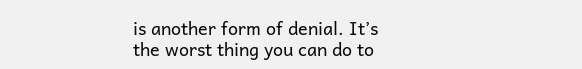is another form of denial. It’s the worst thing you can do to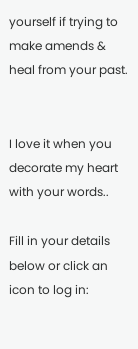yourself if trying to make amends & heal from your past.


I love it when you decorate my heart with your words..

Fill in your details below or click an icon to log in: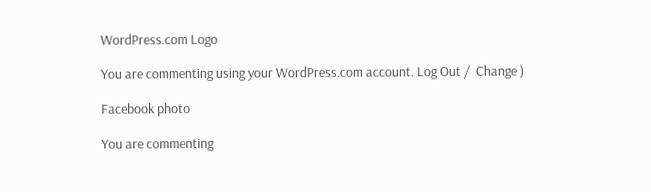WordPress.com Logo

You are commenting using your WordPress.com account. Log Out /  Change )

Facebook photo

You are commenting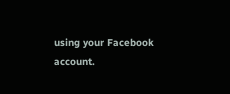using your Facebook account.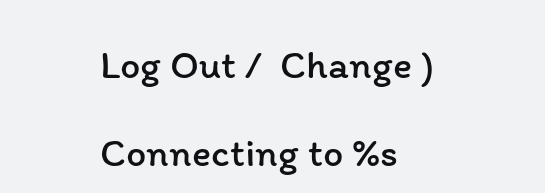Log Out /  Change )

Connecting to %s